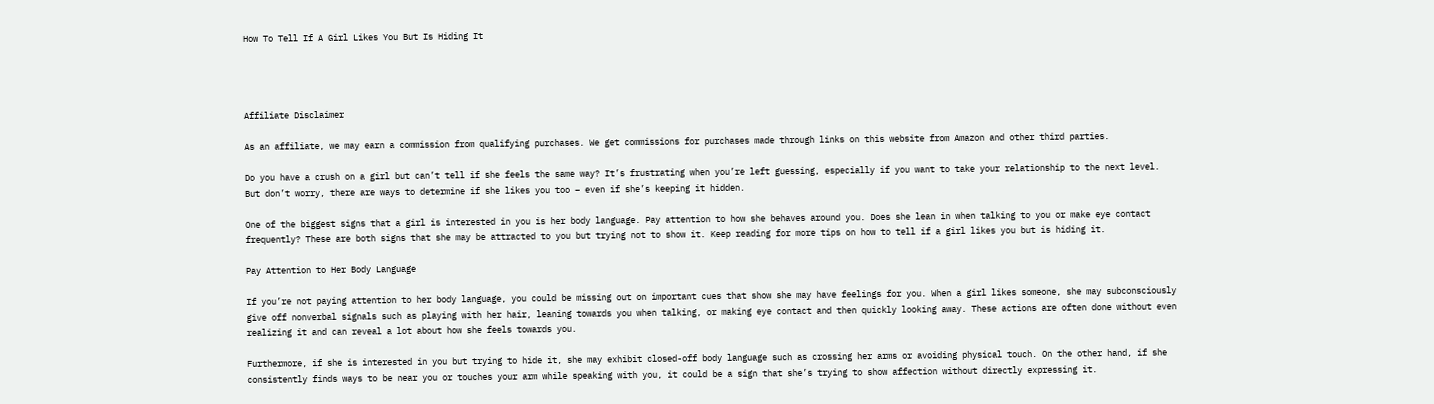How To Tell If A Girl Likes You But Is Hiding It




Affiliate Disclaimer

As an affiliate, we may earn a commission from qualifying purchases. We get commissions for purchases made through links on this website from Amazon and other third parties.

Do you have a crush on a girl but can’t tell if she feels the same way? It’s frustrating when you’re left guessing, especially if you want to take your relationship to the next level. But don’t worry, there are ways to determine if she likes you too – even if she’s keeping it hidden.

One of the biggest signs that a girl is interested in you is her body language. Pay attention to how she behaves around you. Does she lean in when talking to you or make eye contact frequently? These are both signs that she may be attracted to you but trying not to show it. Keep reading for more tips on how to tell if a girl likes you but is hiding it.

Pay Attention to Her Body Language

If you’re not paying attention to her body language, you could be missing out on important cues that show she may have feelings for you. When a girl likes someone, she may subconsciously give off nonverbal signals such as playing with her hair, leaning towards you when talking, or making eye contact and then quickly looking away. These actions are often done without even realizing it and can reveal a lot about how she feels towards you.

Furthermore, if she is interested in you but trying to hide it, she may exhibit closed-off body language such as crossing her arms or avoiding physical touch. On the other hand, if she consistently finds ways to be near you or touches your arm while speaking with you, it could be a sign that she’s trying to show affection without directly expressing it.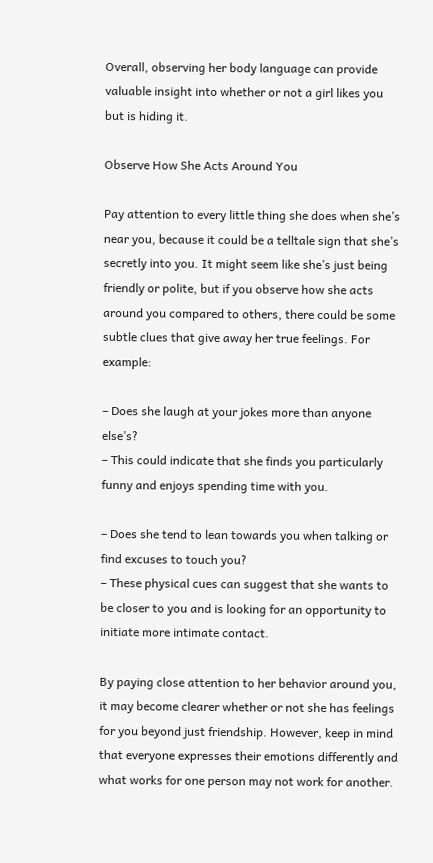Overall, observing her body language can provide valuable insight into whether or not a girl likes you but is hiding it.

Observe How She Acts Around You

Pay attention to every little thing she does when she’s near you, because it could be a telltale sign that she’s secretly into you. It might seem like she’s just being friendly or polite, but if you observe how she acts around you compared to others, there could be some subtle clues that give away her true feelings. For example:

– Does she laugh at your jokes more than anyone else’s?
– This could indicate that she finds you particularly funny and enjoys spending time with you.

– Does she tend to lean towards you when talking or find excuses to touch you?
– These physical cues can suggest that she wants to be closer to you and is looking for an opportunity to initiate more intimate contact.

By paying close attention to her behavior around you, it may become clearer whether or not she has feelings for you beyond just friendship. However, keep in mind that everyone expresses their emotions differently and what works for one person may not work for another.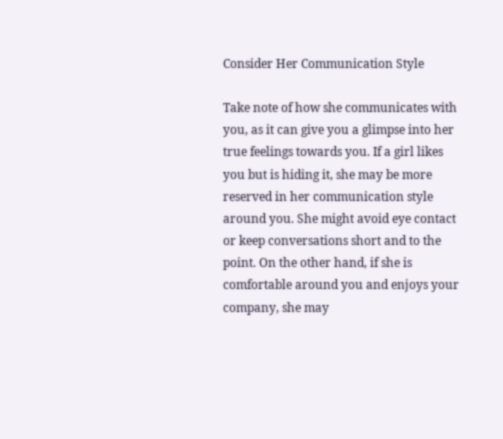Consider Her Communication Style

Take note of how she communicates with you, as it can give you a glimpse into her true feelings towards you. If a girl likes you but is hiding it, she may be more reserved in her communication style around you. She might avoid eye contact or keep conversations short and to the point. On the other hand, if she is comfortable around you and enjoys your company, she may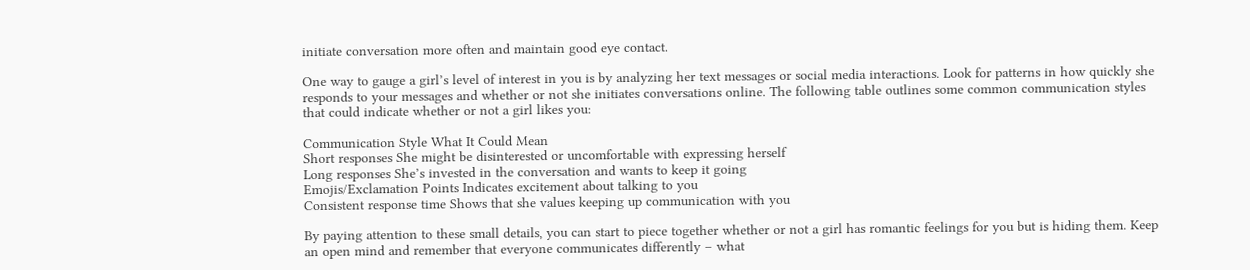initiate conversation more often and maintain good eye contact.

One way to gauge a girl’s level of interest in you is by analyzing her text messages or social media interactions. Look for patterns in how quickly she responds to your messages and whether or not she initiates conversations online. The following table outlines some common communication styles that could indicate whether or not a girl likes you:

Communication Style What It Could Mean
Short responses She might be disinterested or uncomfortable with expressing herself
Long responses She’s invested in the conversation and wants to keep it going
Emojis/Exclamation Points Indicates excitement about talking to you
Consistent response time Shows that she values keeping up communication with you

By paying attention to these small details, you can start to piece together whether or not a girl has romantic feelings for you but is hiding them. Keep an open mind and remember that everyone communicates differently – what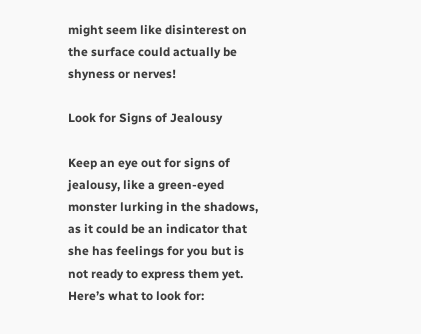might seem like disinterest on the surface could actually be shyness or nerves!

Look for Signs of Jealousy

Keep an eye out for signs of jealousy, like a green-eyed monster lurking in the shadows, as it could be an indicator that she has feelings for you but is not ready to express them yet. Here’s what to look for: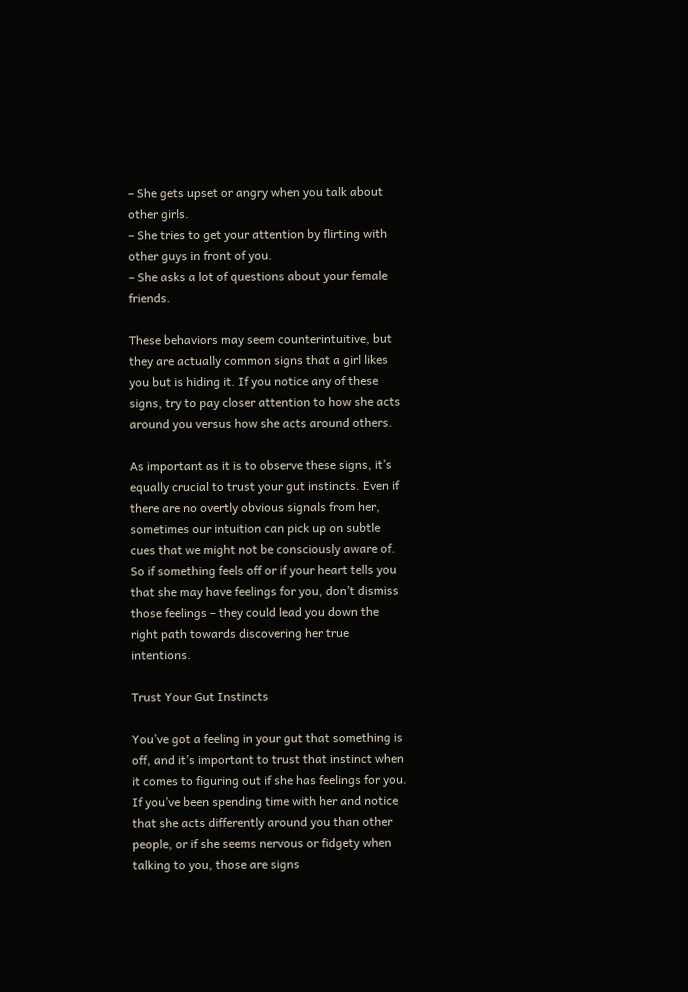– She gets upset or angry when you talk about other girls.
– She tries to get your attention by flirting with other guys in front of you.
– She asks a lot of questions about your female friends.

These behaviors may seem counterintuitive, but they are actually common signs that a girl likes you but is hiding it. If you notice any of these signs, try to pay closer attention to how she acts around you versus how she acts around others.

As important as it is to observe these signs, it’s equally crucial to trust your gut instincts. Even if there are no overtly obvious signals from her, sometimes our intuition can pick up on subtle cues that we might not be consciously aware of. So if something feels off or if your heart tells you that she may have feelings for you, don’t dismiss those feelings – they could lead you down the right path towards discovering her true intentions.

Trust Your Gut Instincts

You’ve got a feeling in your gut that something is off, and it’s important to trust that instinct when it comes to figuring out if she has feelings for you. If you’ve been spending time with her and notice that she acts differently around you than other people, or if she seems nervous or fidgety when talking to you, those are signs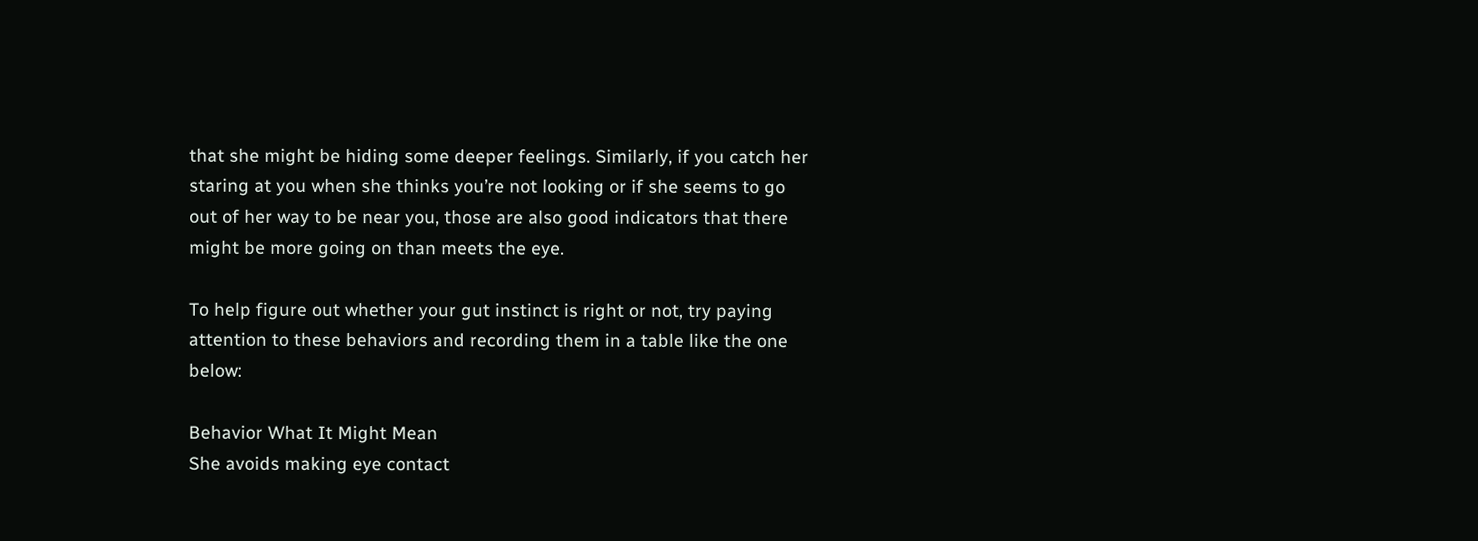that she might be hiding some deeper feelings. Similarly, if you catch her staring at you when she thinks you’re not looking or if she seems to go out of her way to be near you, those are also good indicators that there might be more going on than meets the eye.

To help figure out whether your gut instinct is right or not, try paying attention to these behaviors and recording them in a table like the one below:

Behavior What It Might Mean
She avoids making eye contact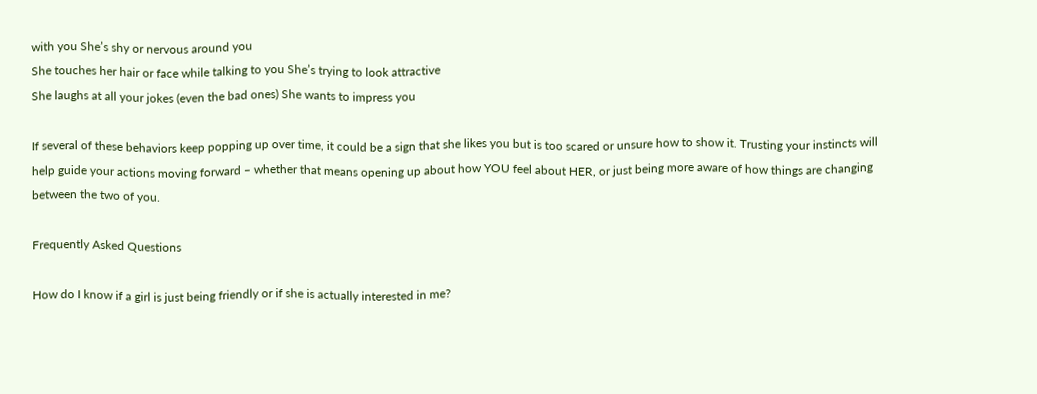with you She’s shy or nervous around you
She touches her hair or face while talking to you She’s trying to look attractive
She laughs at all your jokes (even the bad ones) She wants to impress you

If several of these behaviors keep popping up over time, it could be a sign that she likes you but is too scared or unsure how to show it. Trusting your instincts will help guide your actions moving forward – whether that means opening up about how YOU feel about HER, or just being more aware of how things are changing between the two of you.

Frequently Asked Questions

How do I know if a girl is just being friendly or if she is actually interested in me?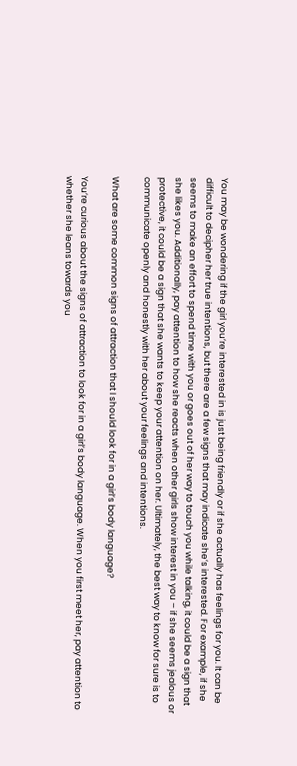You may be wondering if the girl you’re interested in is just being friendly or if she actually has feelings for you. It can be difficult to decipher her true intentions, but there are a few signs that may indicate she’s interested. For example, if she seems to make an effort to spend time with you or goes out of her way to touch you while talking, it could be a sign that she likes you. Additionally, pay attention to how she reacts when other girls show interest in you – if she seems jealous or protective, it could be a sign that she wants to keep your attention on her. Ultimately, the best way to know for sure is to communicate openly and honestly with her about your feelings and intentions.

What are some common signs of attraction that I should look for in a girl’s body language?

You’re curious about the signs of attraction to look for in a girl’s body language. When you first meet her, pay attention to whether she leans towards you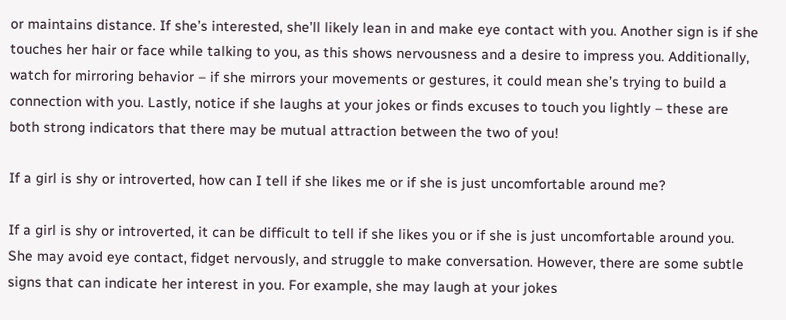or maintains distance. If she’s interested, she’ll likely lean in and make eye contact with you. Another sign is if she touches her hair or face while talking to you, as this shows nervousness and a desire to impress you. Additionally, watch for mirroring behavior – if she mirrors your movements or gestures, it could mean she’s trying to build a connection with you. Lastly, notice if she laughs at your jokes or finds excuses to touch you lightly – these are both strong indicators that there may be mutual attraction between the two of you!

If a girl is shy or introverted, how can I tell if she likes me or if she is just uncomfortable around me?

If a girl is shy or introverted, it can be difficult to tell if she likes you or if she is just uncomfortable around you. She may avoid eye contact, fidget nervously, and struggle to make conversation. However, there are some subtle signs that can indicate her interest in you. For example, she may laugh at your jokes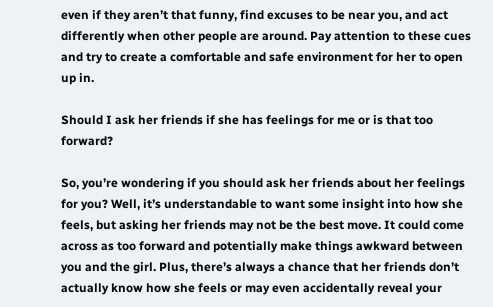even if they aren’t that funny, find excuses to be near you, and act differently when other people are around. Pay attention to these cues and try to create a comfortable and safe environment for her to open up in.

Should I ask her friends if she has feelings for me or is that too forward?

So, you’re wondering if you should ask her friends about her feelings for you? Well, it’s understandable to want some insight into how she feels, but asking her friends may not be the best move. It could come across as too forward and potentially make things awkward between you and the girl. Plus, there’s always a chance that her friends don’t actually know how she feels or may even accidentally reveal your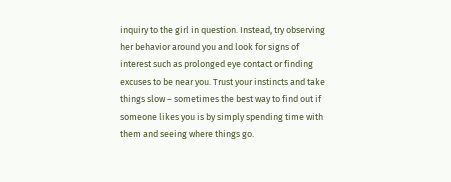inquiry to the girl in question. Instead, try observing her behavior around you and look for signs of interest such as prolonged eye contact or finding excuses to be near you. Trust your instincts and take things slow – sometimes the best way to find out if someone likes you is by simply spending time with them and seeing where things go.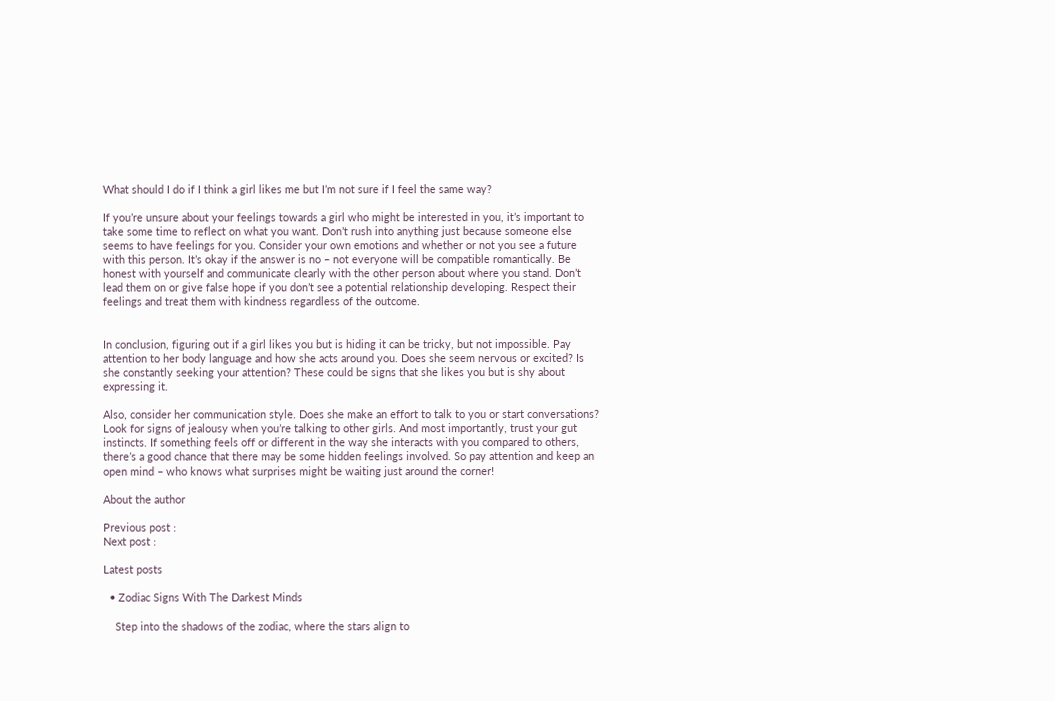What should I do if I think a girl likes me but I’m not sure if I feel the same way?

If you’re unsure about your feelings towards a girl who might be interested in you, it’s important to take some time to reflect on what you want. Don’t rush into anything just because someone else seems to have feelings for you. Consider your own emotions and whether or not you see a future with this person. It’s okay if the answer is no – not everyone will be compatible romantically. Be honest with yourself and communicate clearly with the other person about where you stand. Don’t lead them on or give false hope if you don’t see a potential relationship developing. Respect their feelings and treat them with kindness regardless of the outcome.


In conclusion, figuring out if a girl likes you but is hiding it can be tricky, but not impossible. Pay attention to her body language and how she acts around you. Does she seem nervous or excited? Is she constantly seeking your attention? These could be signs that she likes you but is shy about expressing it.

Also, consider her communication style. Does she make an effort to talk to you or start conversations? Look for signs of jealousy when you’re talking to other girls. And most importantly, trust your gut instincts. If something feels off or different in the way she interacts with you compared to others, there’s a good chance that there may be some hidden feelings involved. So pay attention and keep an open mind – who knows what surprises might be waiting just around the corner!

About the author

Previous post :
Next post :

Latest posts

  • Zodiac Signs With The Darkest Minds

    Step into the shadows of the zodiac, where the stars align to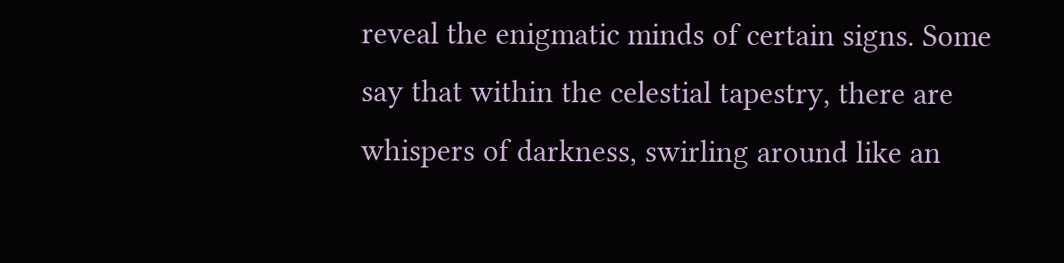reveal the enigmatic minds of certain signs. Some say that within the celestial tapestry, there are whispers of darkness, swirling around like an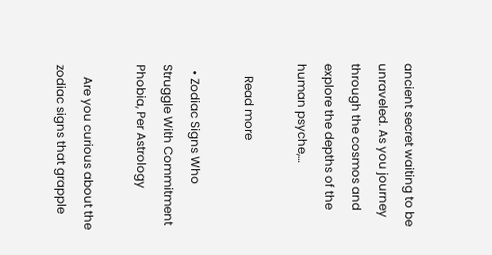ancient secret waiting to be unraveled. As you journey through the cosmos and explore the depths of the human psyche,…

    Read more

  • Zodiac Signs Who Struggle With Commitment Phobia, Per Astrology

    Are you curious about the zodiac signs that grapple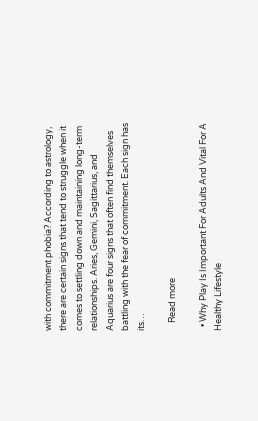with commitment phobia? According to astrology, there are certain signs that tend to struggle when it comes to settling down and maintaining long-term relationships. Aries, Gemini, Sagittarius, and Aquarius are four signs that often find themselves battling with the fear of commitment. Each sign has its…

    Read more

  • Why Play Is Important For Adults And Vital For A Healthy Lifestyle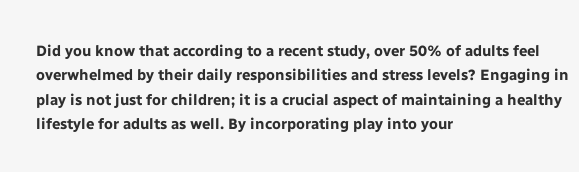Did you know that according to a recent study, over 50% of adults feel overwhelmed by their daily responsibilities and stress levels? Engaging in play is not just for children; it is a crucial aspect of maintaining a healthy lifestyle for adults as well. By incorporating play into your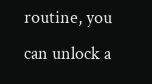routine, you can unlock a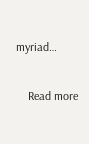myriad…

    Read more